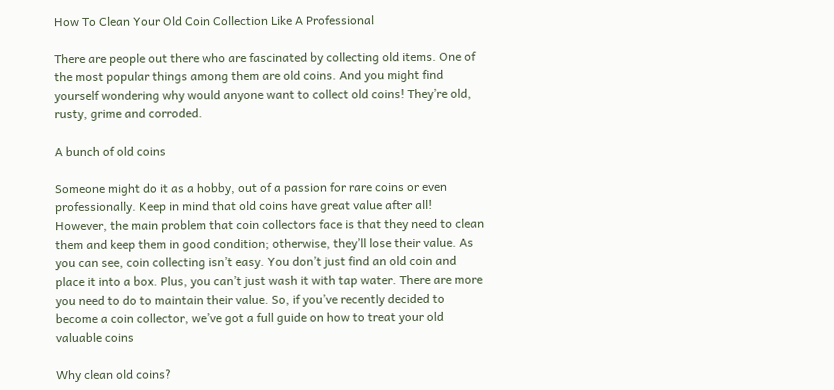How To Clean Your Old Coin Collection Like A Professional

There are people out there who are fascinated by collecting old items. One of the most popular things among them are old coins. And you might find yourself wondering why would anyone want to collect old coins! They’re old, rusty, grime and corroded.

A bunch of old coins

Someone might do it as a hobby, out of a passion for rare coins or even professionally. Keep in mind that old coins have great value after all! However, the main problem that coin collectors face is that they need to clean them and keep them in good condition; otherwise, they’ll lose their value. As you can see, coin collecting isn’t easy. You don’t just find an old coin and place it into a box. Plus, you can’t just wash it with tap water. There are more you need to do to maintain their value. So, if you’ve recently decided to become a coin collector, we’ve got a full guide on how to treat your old valuable coins

Why clean old coins?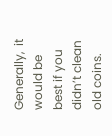Generally,  it would be best if you didn’t clean old coins.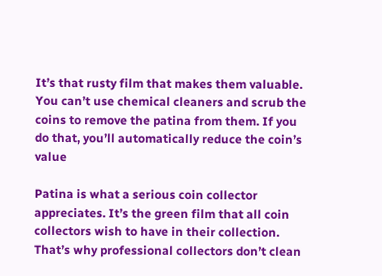It’s that rusty film that makes them valuable. You can’t use chemical cleaners and scrub the coins to remove the patina from them. If you do that, you’ll automatically reduce the coin’s value

Patina is what a serious coin collector appreciates. It’s the green film that all coin collectors wish to have in their collection. That’s why professional collectors don’t clean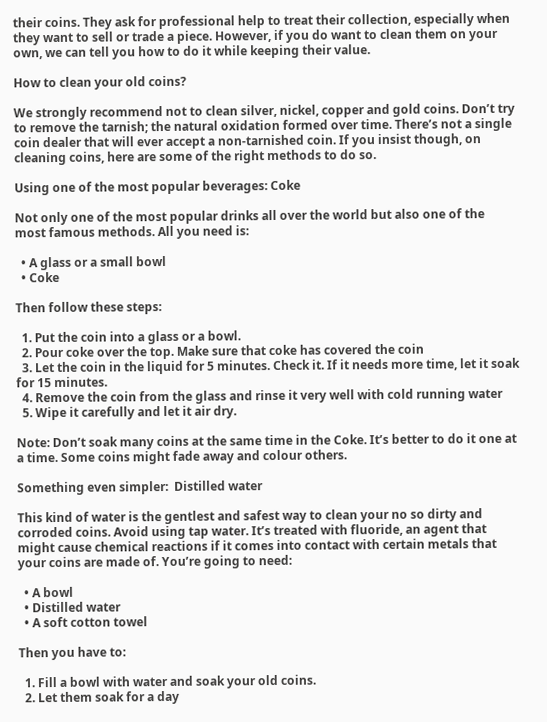their coins. They ask for professional help to treat their collection, especially when they want to sell or trade a piece. However, if you do want to clean them on your own, we can tell you how to do it while keeping their value.

How to clean your old coins?

We strongly recommend not to clean silver, nickel, copper and gold coins. Don’t try to remove the tarnish; the natural oxidation formed over time. There’s not a single coin dealer that will ever accept a non-tarnished coin. If you insist though, on cleaning coins, here are some of the right methods to do so.

Using one of the most popular beverages: Coke

Not only one of the most popular drinks all over the world but also one of the most famous methods. All you need is:

  • A glass or a small bowl
  • Coke

Then follow these steps:

  1. Put the coin into a glass or a bowl.
  2. Pour coke over the top. Make sure that coke has covered the coin
  3. Let the coin in the liquid for 5 minutes. Check it. If it needs more time, let it soak for 15 minutes.
  4. Remove the coin from the glass and rinse it very well with cold running water
  5. Wipe it carefully and let it air dry.

Note: Don’t soak many coins at the same time in the Coke. It’s better to do it one at a time. Some coins might fade away and colour others.

Something even simpler:  Distilled water

This kind of water is the gentlest and safest way to clean your no so dirty and corroded coins. Avoid using tap water. It’s treated with fluoride, an agent that might cause chemical reactions if it comes into contact with certain metals that your coins are made of. You’re going to need:

  • A bowl
  • Distilled water
  • A soft cotton towel

Then you have to:

  1. Fill a bowl with water and soak your old coins.
  2. Let them soak for a day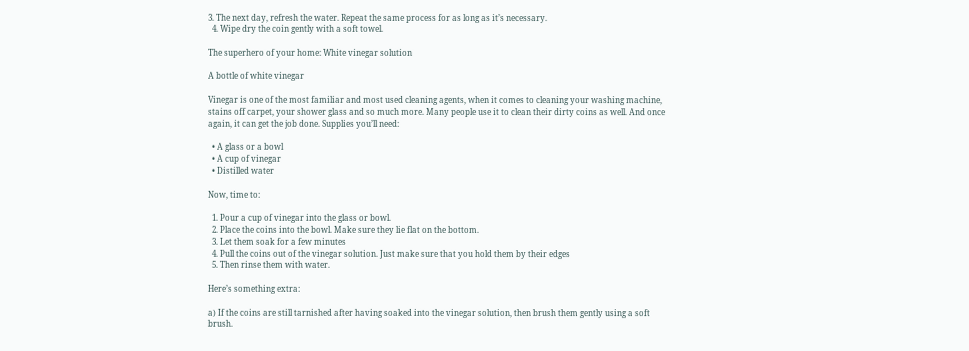3. The next day, refresh the water. Repeat the same process for as long as it’s necessary.
  4. Wipe dry the coin gently with a soft towel.

The superhero of your home: White vinegar solution

A bottle of white vinegar

Vinegar is one of the most familiar and most used cleaning agents, when it comes to cleaning your washing machine, stains off carpet, your shower glass and so much more. Many people use it to clean their dirty coins as well. And once again, it can get the job done. Supplies you’ll need:

  • A glass or a bowl
  • A cup of vinegar
  • Distilled water

Now, time to:

  1. Pour a cup of vinegar into the glass or bowl.
  2. Place the coins into the bowl. Make sure they lie flat on the bottom.
  3. Let them soak for a few minutes
  4. Pull the coins out of the vinegar solution. Just make sure that you hold them by their edges
  5. Then rinse them with water.

Here’s something extra:

a) If the coins are still tarnished after having soaked into the vinegar solution, then brush them gently using a soft brush.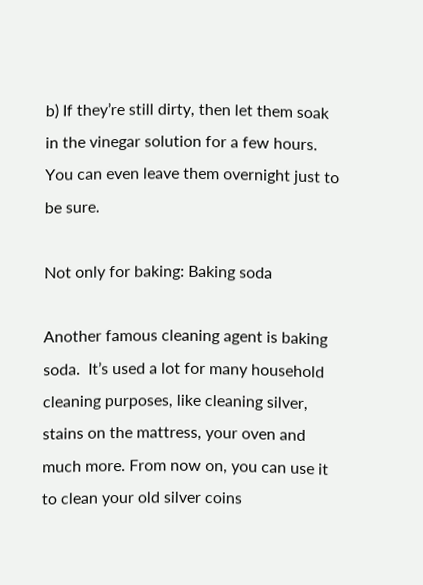b) If they’re still dirty, then let them soak in the vinegar solution for a few hours. You can even leave them overnight just to be sure.

Not only for baking: Baking soda

Another famous cleaning agent is baking soda.  It’s used a lot for many household cleaning purposes, like cleaning silver, stains on the mattress, your oven and much more. From now on, you can use it to clean your old silver coins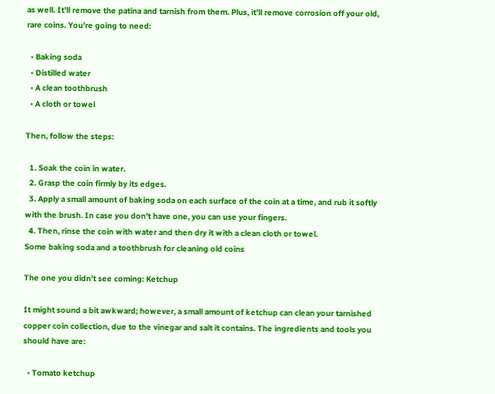as well. It’ll remove the patina and tarnish from them. Plus, it’ll remove corrosion off your old, rare coins. You’re going to need:

  • Baking soda
  • Distilled water
  • A clean toothbrush
  • A cloth or towel

Then, follow the steps:

  1. Soak the coin in water.
  2. Grasp the coin firmly by its edges.
  3. Apply a small amount of baking soda on each surface of the coin at a time, and rub it softly with the brush. In case you don’t have one, you can use your fingers.
  4. Then, rinse the coin with water and then dry it with a clean cloth or towel.
Some baking soda and a toothbrush for cleaning old coins

The one you didn’t see coming: Ketchup

It might sound a bit awkward; however, a small amount of ketchup can clean your tarnished copper coin collection, due to the vinegar and salt it contains. The ingredients and tools you should have are:

  • Tomato ketchup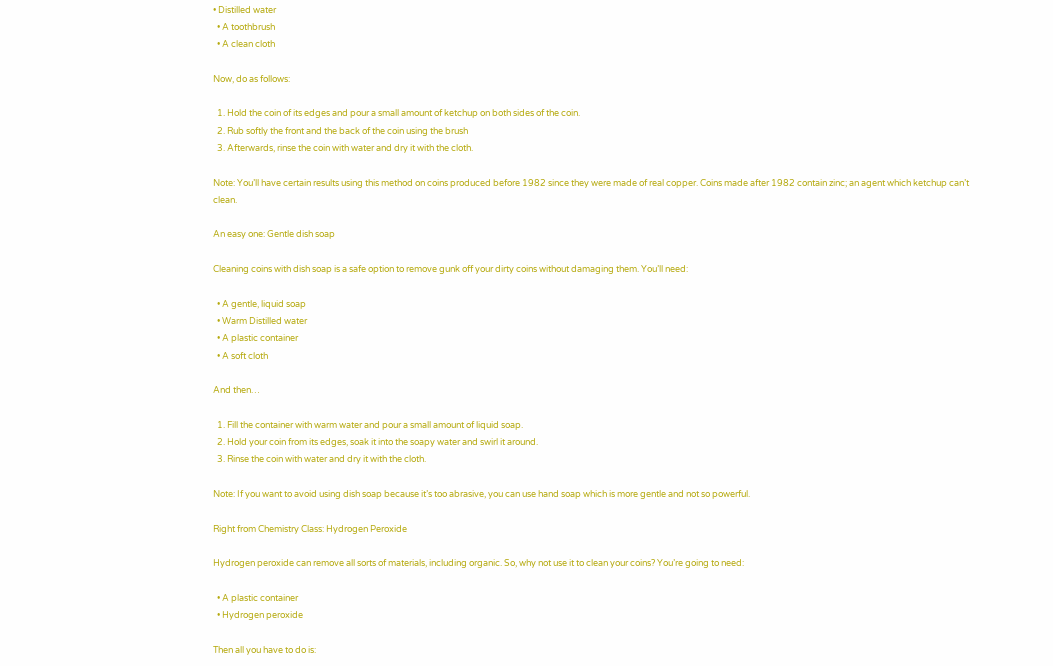• Distilled water
  • A toothbrush
  • A clean cloth

Now, do as follows:

  1. Hold the coin of its edges and pour a small amount of ketchup on both sides of the coin.
  2. Rub softly the front and the back of the coin using the brush
  3. Afterwards, rinse the coin with water and dry it with the cloth.

Note: You’ll have certain results using this method on coins produced before 1982 since they were made of real copper. Coins made after 1982 contain zinc; an agent which ketchup can’t clean.

An easy one: Gentle dish soap

Cleaning coins with dish soap is a safe option to remove gunk off your dirty coins without damaging them. You’ll need:

  • A gentle, liquid soap
  • Warm Distilled water
  • A plastic container
  • A soft cloth

And then…

  1. Fill the container with warm water and pour a small amount of liquid soap.
  2. Hold your coin from its edges, soak it into the soapy water and swirl it around.
  3. Rinse the coin with water and dry it with the cloth.

Note: If you want to avoid using dish soap because it’s too abrasive, you can use hand soap which is more gentle and not so powerful.

Right from Chemistry Class: Hydrogen Peroxide

Hydrogen peroxide can remove all sorts of materials, including organic. So, why not use it to clean your coins? You’re going to need:

  • A plastic container
  • Hydrogen peroxide

Then all you have to do is: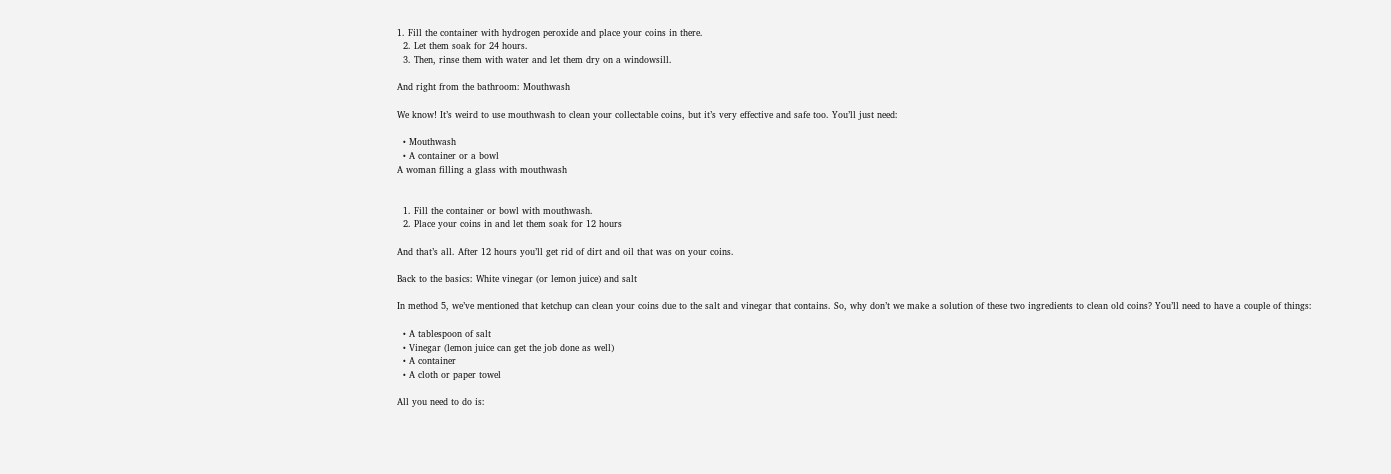1. Fill the container with hydrogen peroxide and place your coins in there.
  2. Let them soak for 24 hours.
  3. Then, rinse them with water and let them dry on a windowsill.

And right from the bathroom: Mouthwash

We know! It’s weird to use mouthwash to clean your collectable coins, but it’s very effective and safe too. You’ll just need:

  • Mouthwash
  • A container or a bowl
A woman filling a glass with mouthwash


  1. Fill the container or bowl with mouthwash.
  2. Place your coins in and let them soak for 12 hours

And that’s all. After 12 hours you’ll get rid of dirt and oil that was on your coins.

Back to the basics: White vinegar (or lemon juice) and salt

In method 5, we’ve mentioned that ketchup can clean your coins due to the salt and vinegar that contains. So, why don’t we make a solution of these two ingredients to clean old coins? You’ll need to have a couple of things:

  • A tablespoon of salt
  • Vinegar (lemon juice can get the job done as well)
  • A container
  • A cloth or paper towel

All you need to do is: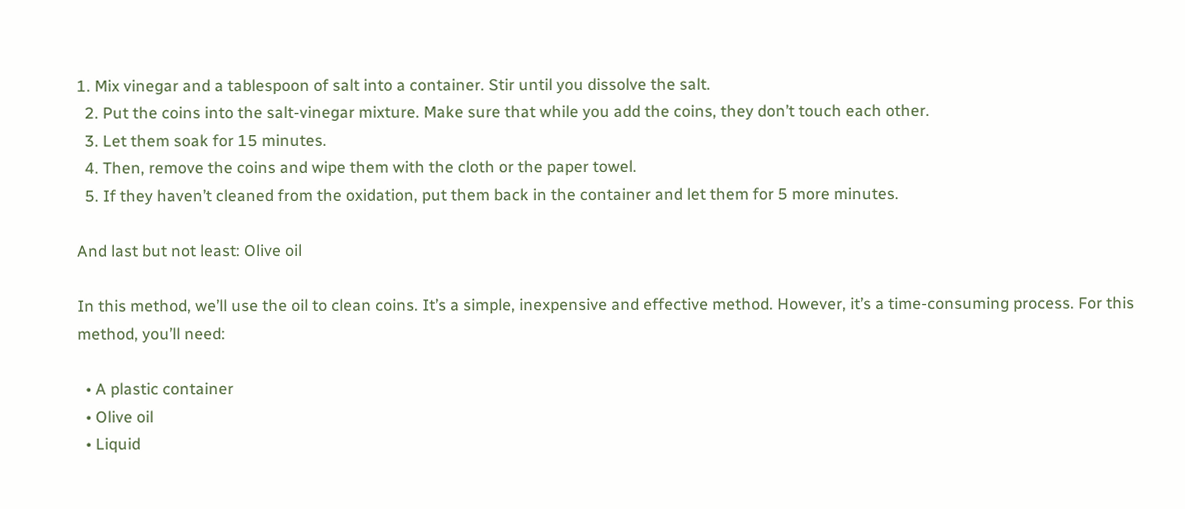1. Mix vinegar and a tablespoon of salt into a container. Stir until you dissolve the salt.
  2. Put the coins into the salt-vinegar mixture. Make sure that while you add the coins, they don’t touch each other.
  3. Let them soak for 15 minutes.
  4. Then, remove the coins and wipe them with the cloth or the paper towel.
  5. If they haven’t cleaned from the oxidation, put them back in the container and let them for 5 more minutes.

And last but not least: Olive oil

In this method, we’ll use the oil to clean coins. It’s a simple, inexpensive and effective method. However, it’s a time-consuming process. For this method, you’ll need:

  • A plastic container
  • Olive oil
  • Liquid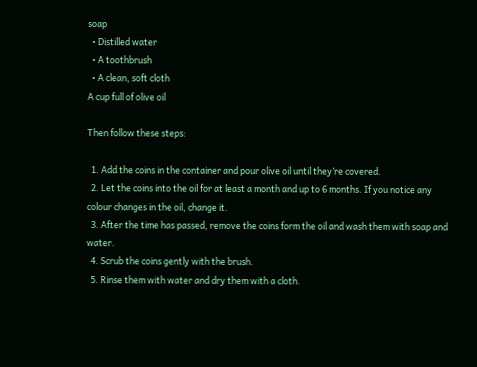soap
  • Distilled water
  • A toothbrush
  • A clean, soft cloth
A cup full of olive oil

Then follow these steps:

  1. Add the coins in the container and pour olive oil until they’re covered.
  2. Let the coins into the oil for at least a month and up to 6 months. If you notice any colour changes in the oil, change it.
  3. After the time has passed, remove the coins form the oil and wash them with soap and water.
  4. Scrub the coins gently with the brush.
  5. Rinse them with water and dry them with a cloth.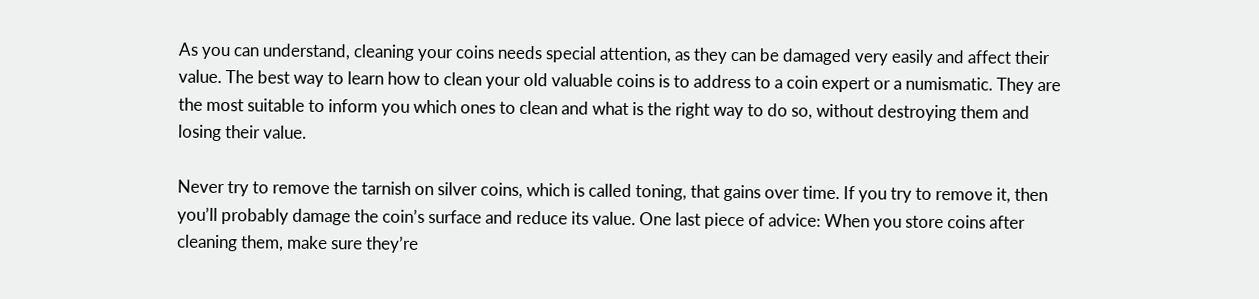As you can understand, cleaning your coins needs special attention, as they can be damaged very easily and affect their value. The best way to learn how to clean your old valuable coins is to address to a coin expert or a numismatic. They are the most suitable to inform you which ones to clean and what is the right way to do so, without destroying them and losing their value.

Never try to remove the tarnish on silver coins, which is called toning, that gains over time. If you try to remove it, then you’ll probably damage the coin’s surface and reduce its value. One last piece of advice: When you store coins after cleaning them, make sure they’re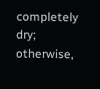completely dry; otherwise,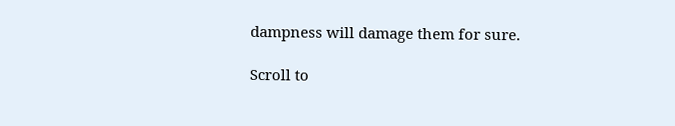dampness will damage them for sure.

Scroll to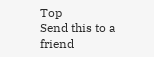Top
Send this to a friend